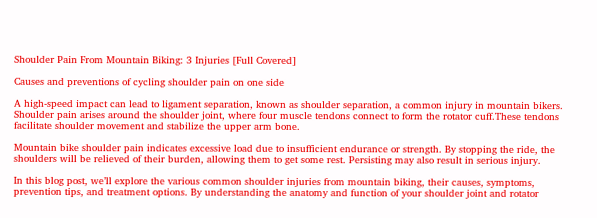Shoulder Pain From Mountain Biking: 3 Injuries [Full Covered]

Causes and preventions of cycling shoulder pain on one side

A high-speed impact can lead to ligament separation, known as shoulder separation, a common injury in mountain bikers. Shoulder pain arises around the shoulder joint, where four muscle tendons connect to form the rotator cuff.These tendons facilitate shoulder movement and stabilize the upper arm bone.

Mountain bike shoulder pain indicates excessive load due to insufficient endurance or strength. By stopping the ride, the shoulders will be relieved of their burden, allowing them to get some rest. Persisting may also result in serious injury.

In this blog post, we’ll explore the various common shoulder injuries from mountain biking, their causes, symptoms, prevention tips, and treatment options. By understanding the anatomy and function of your shoulder joint and rotator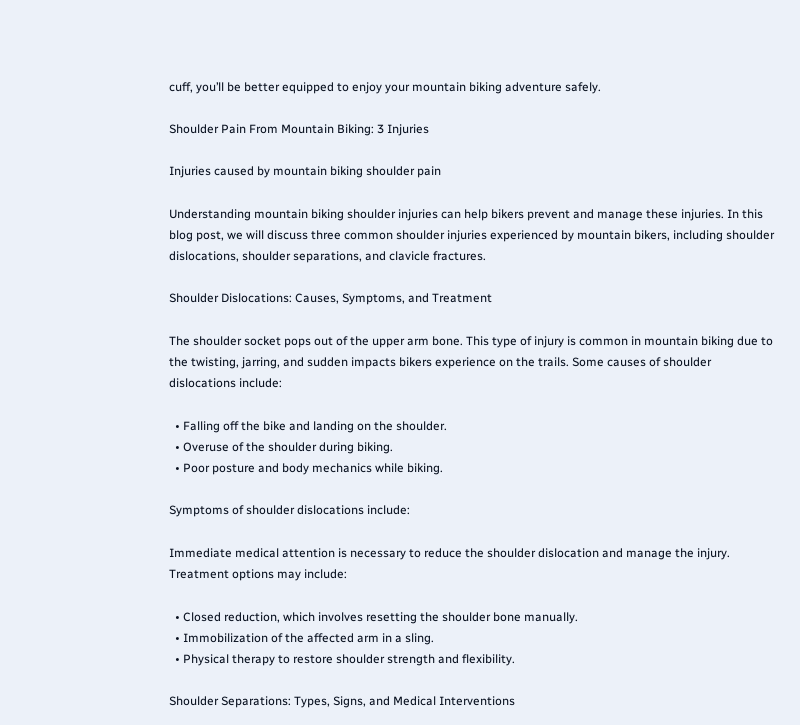cuff, you’ll be better equipped to enjoy your mountain biking adventure safely.

Shoulder Pain From Mountain Biking: 3 Injuries

Injuries caused by mountain biking shoulder pain

Understanding mountain biking shoulder injuries can help bikers prevent and manage these injuries. In this blog post, we will discuss three common shoulder injuries experienced by mountain bikers, including shoulder dislocations, shoulder separations, and clavicle fractures.

Shoulder Dislocations: Causes, Symptoms, and Treatment

The shoulder socket pops out of the upper arm bone. This type of injury is common in mountain biking due to the twisting, jarring, and sudden impacts bikers experience on the trails. Some causes of shoulder dislocations include:

  • Falling off the bike and landing on the shoulder.
  • Overuse of the shoulder during biking.
  • Poor posture and body mechanics while biking.

Symptoms of shoulder dislocations include:

Immediate medical attention is necessary to reduce the shoulder dislocation and manage the injury. Treatment options may include:

  • Closed reduction, which involves resetting the shoulder bone manually.
  • Immobilization of the affected arm in a sling.
  • Physical therapy to restore shoulder strength and flexibility.

Shoulder Separations: Types, Signs, and Medical Interventions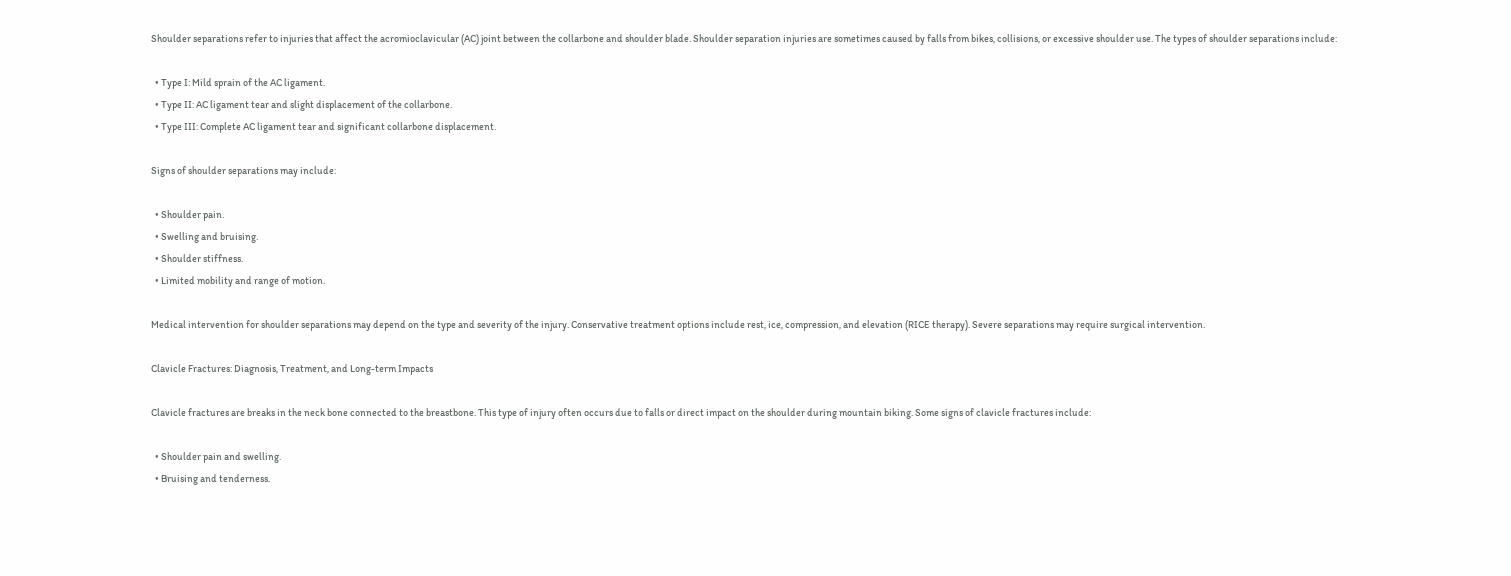Shoulder separations refer to injuries that affect the acromioclavicular (AC) joint between the collarbone and shoulder blade. Shoulder separation injuries are sometimes caused by falls from bikes, collisions, or excessive shoulder use. The types of shoulder separations include:

  • Type I: Mild sprain of the AC ligament.
  • Type II: AC ligament tear and slight displacement of the collarbone.
  • Type III: Complete AC ligament tear and significant collarbone displacement.

Signs of shoulder separations may include:

  • Shoulder pain.
  • Swelling and bruising.
  • Shoulder stiffness.
  • Limited mobility and range of motion.

Medical intervention for shoulder separations may depend on the type and severity of the injury. Conservative treatment options include rest, ice, compression, and elevation (RICE therapy). Severe separations may require surgical intervention.

Clavicle Fractures: Diagnosis, Treatment, and Long-term Impacts

Clavicle fractures are breaks in the neck bone connected to the breastbone. This type of injury often occurs due to falls or direct impact on the shoulder during mountain biking. Some signs of clavicle fractures include:

  • Shoulder pain and swelling.
  • Bruising and tenderness.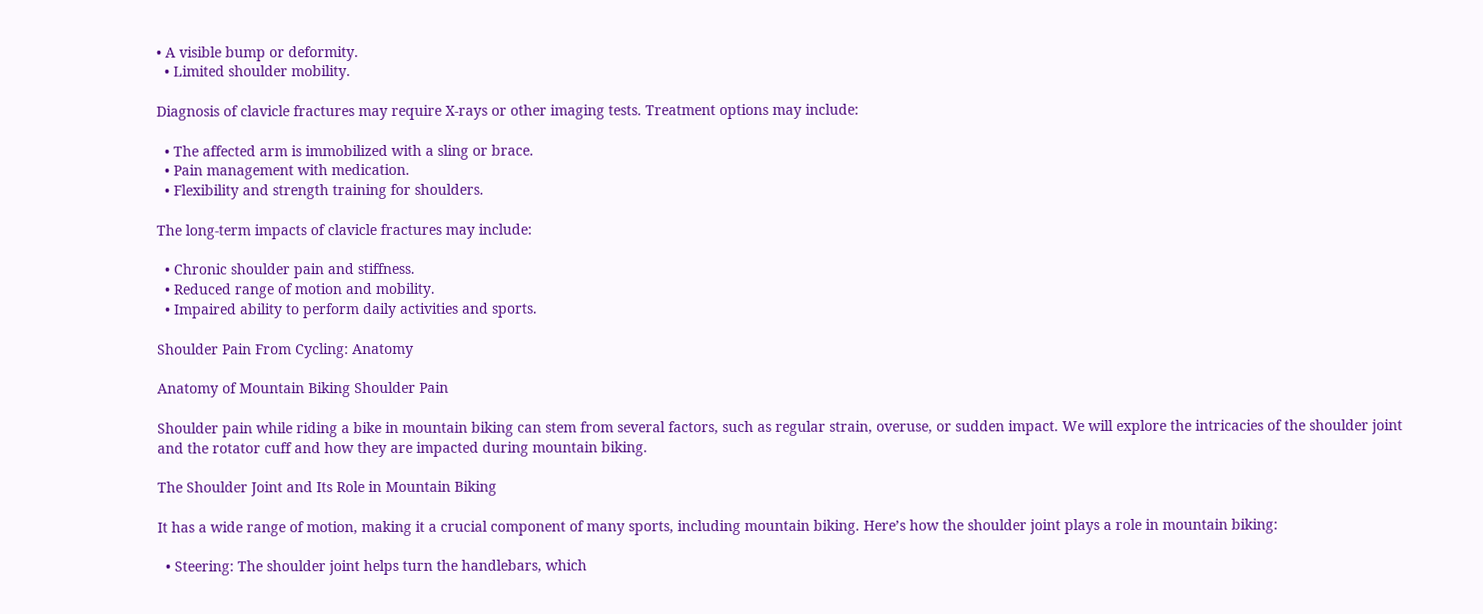• A visible bump or deformity.
  • Limited shoulder mobility.

Diagnosis of clavicle fractures may require X-rays or other imaging tests. Treatment options may include:

  • The affected arm is immobilized with a sling or brace.
  • Pain management with medication.
  • Flexibility and strength training for shoulders.

The long-term impacts of clavicle fractures may include:

  • Chronic shoulder pain and stiffness.
  • Reduced range of motion and mobility.
  • Impaired ability to perform daily activities and sports.

Shoulder Pain From Cycling: Anatomy

Anatomy of Mountain Biking Shoulder Pain

Shoulder pain while riding a bike in mountain biking can stem from several factors, such as regular strain, overuse, or sudden impact. We will explore the intricacies of the shoulder joint and the rotator cuff and how they are impacted during mountain biking.

The Shoulder Joint and Its Role in Mountain Biking

It has a wide range of motion, making it a crucial component of many sports, including mountain biking. Here’s how the shoulder joint plays a role in mountain biking:

  • Steering: The shoulder joint helps turn the handlebars, which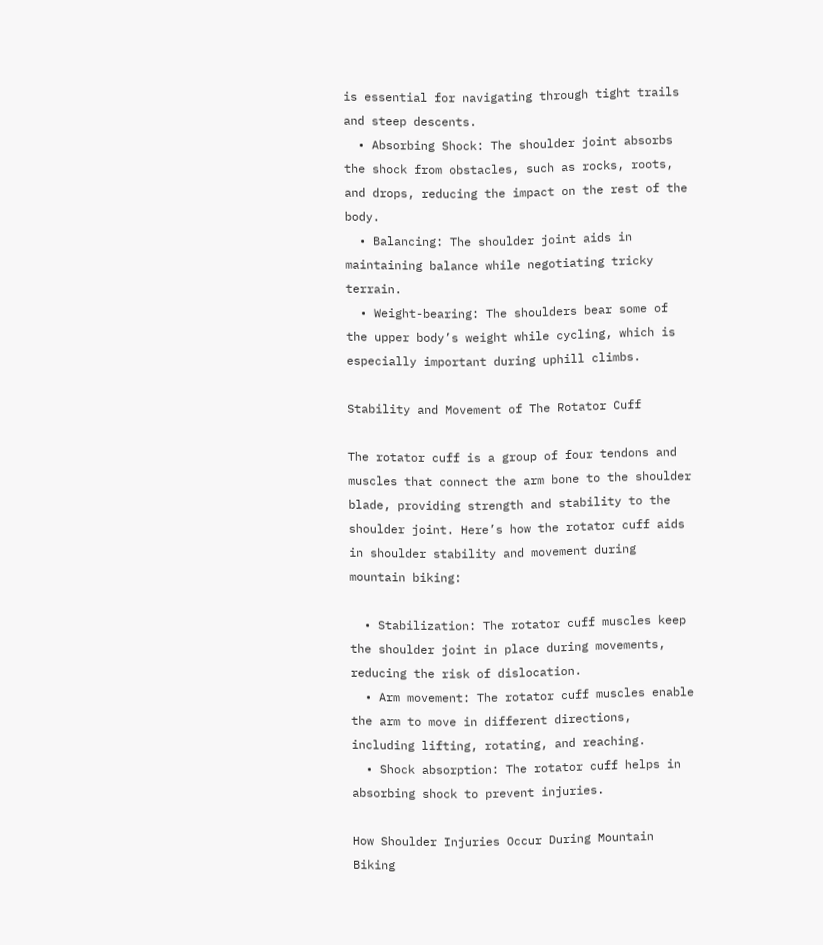is essential for navigating through tight trails and steep descents.
  • Absorbing Shock: The shoulder joint absorbs the shock from obstacles, such as rocks, roots, and drops, reducing the impact on the rest of the body.
  • Balancing: The shoulder joint aids in maintaining balance while negotiating tricky terrain.
  • Weight-bearing: The shoulders bear some of the upper body’s weight while cycling, which is especially important during uphill climbs.

Stability and Movement of The Rotator Cuff

The rotator cuff is a group of four tendons and muscles that connect the arm bone to the shoulder blade, providing strength and stability to the shoulder joint. Here’s how the rotator cuff aids in shoulder stability and movement during mountain biking:

  • Stabilization: The rotator cuff muscles keep the shoulder joint in place during movements, reducing the risk of dislocation.
  • Arm movement: The rotator cuff muscles enable the arm to move in different directions, including lifting, rotating, and reaching.
  • Shock absorption: The rotator cuff helps in absorbing shock to prevent injuries.

How Shoulder Injuries Occur During Mountain Biking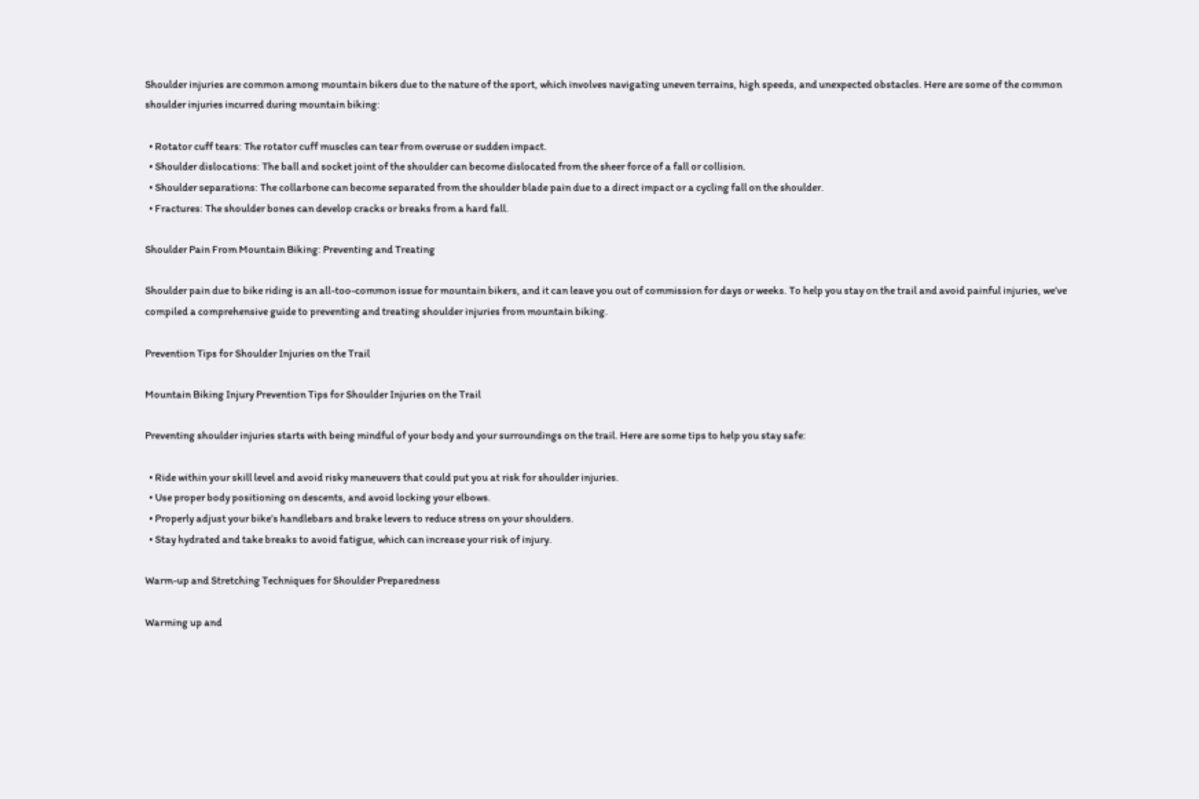Shoulder injuries are common among mountain bikers due to the nature of the sport, which involves navigating uneven terrains, high speeds, and unexpected obstacles. Here are some of the common shoulder injuries incurred during mountain biking:

  • Rotator cuff tears: The rotator cuff muscles can tear from overuse or sudden impact.
  • Shoulder dislocations: The ball and socket joint of the shoulder can become dislocated from the sheer force of a fall or collision.
  • Shoulder separations: The collarbone can become separated from the shoulder blade pain due to a direct impact or a cycling fall on the shoulder.
  • Fractures: The shoulder bones can develop cracks or breaks from a hard fall.

Shoulder Pain From Mountain Biking: Preventing and Treating

Shoulder pain due to bike riding is an all-too-common issue for mountain bikers, and it can leave you out of commission for days or weeks. To help you stay on the trail and avoid painful injuries, we’ve compiled a comprehensive guide to preventing and treating shoulder injuries from mountain biking.

Prevention Tips for Shoulder Injuries on the Trail

Mountain Biking Injury Prevention Tips for Shoulder Injuries on the Trail

Preventing shoulder injuries starts with being mindful of your body and your surroundings on the trail. Here are some tips to help you stay safe:

  • Ride within your skill level and avoid risky maneuvers that could put you at risk for shoulder injuries.
  • Use proper body positioning on descents, and avoid locking your elbows.
  • Properly adjust your bike’s handlebars and brake levers to reduce stress on your shoulders.
  • Stay hydrated and take breaks to avoid fatigue, which can increase your risk of injury.

Warm-up and Stretching Techniques for Shoulder Preparedness

Warming up and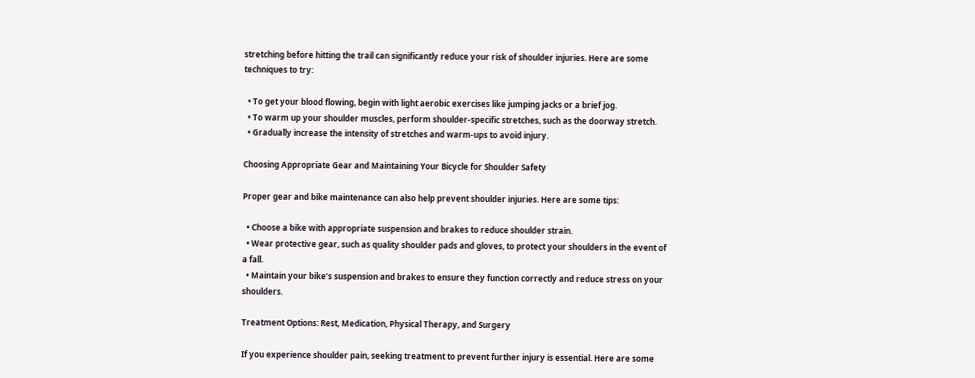stretching before hitting the trail can significantly reduce your risk of shoulder injuries. Here are some techniques to try:

  • To get your blood flowing, begin with light aerobic exercises like jumping jacks or a brief jog.
  • To warm up your shoulder muscles, perform shoulder-specific stretches, such as the doorway stretch.
  • Gradually increase the intensity of stretches and warm-ups to avoid injury.

Choosing Appropriate Gear and Maintaining Your Bicycle for Shoulder Safety

Proper gear and bike maintenance can also help prevent shoulder injuries. Here are some tips:

  • Choose a bike with appropriate suspension and brakes to reduce shoulder strain.
  • Wear protective gear, such as quality shoulder pads and gloves, to protect your shoulders in the event of a fall.
  • Maintain your bike’s suspension and brakes to ensure they function correctly and reduce stress on your shoulders.

Treatment Options: Rest, Medication, Physical Therapy, and Surgery

If you experience shoulder pain, seeking treatment to prevent further injury is essential. Here are some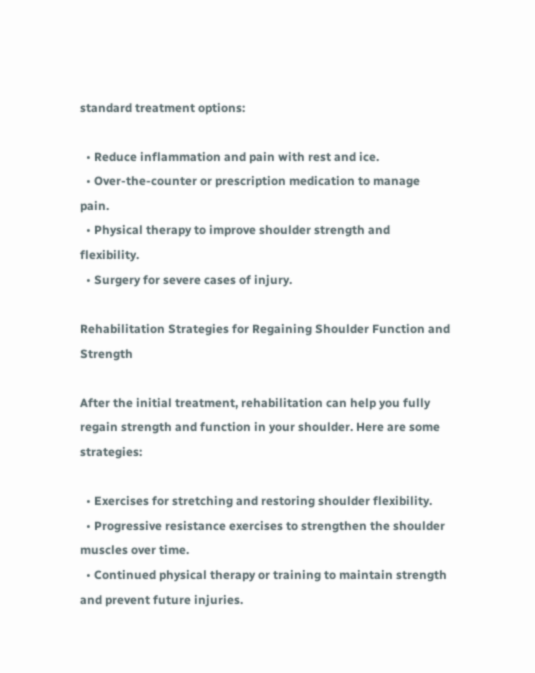standard treatment options:

  • Reduce inflammation and pain with rest and ice.
  • Over-the-counter or prescription medication to manage pain.
  • Physical therapy to improve shoulder strength and flexibility.
  • Surgery for severe cases of injury.

Rehabilitation Strategies for Regaining Shoulder Function and Strength

After the initial treatment, rehabilitation can help you fully regain strength and function in your shoulder. Here are some strategies:

  • Exercises for stretching and restoring shoulder flexibility.
  • Progressive resistance exercises to strengthen the shoulder muscles over time.
  • Continued physical therapy or training to maintain strength and prevent future injuries.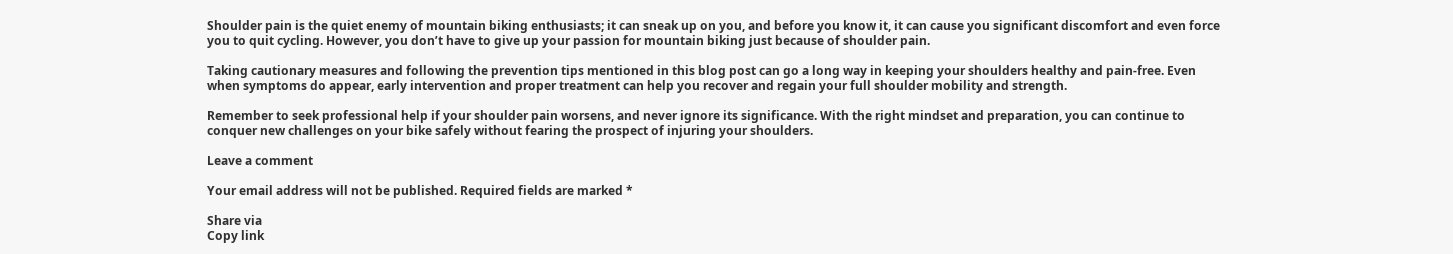Shoulder pain is the quiet enemy of mountain biking enthusiasts; it can sneak up on you, and before you know it, it can cause you significant discomfort and even force you to quit cycling. However, you don’t have to give up your passion for mountain biking just because of shoulder pain.

Taking cautionary measures and following the prevention tips mentioned in this blog post can go a long way in keeping your shoulders healthy and pain-free. Even when symptoms do appear, early intervention and proper treatment can help you recover and regain your full shoulder mobility and strength.

Remember to seek professional help if your shoulder pain worsens, and never ignore its significance. With the right mindset and preparation, you can continue to conquer new challenges on your bike safely without fearing the prospect of injuring your shoulders.

Leave a comment

Your email address will not be published. Required fields are marked *

Share via
Copy link